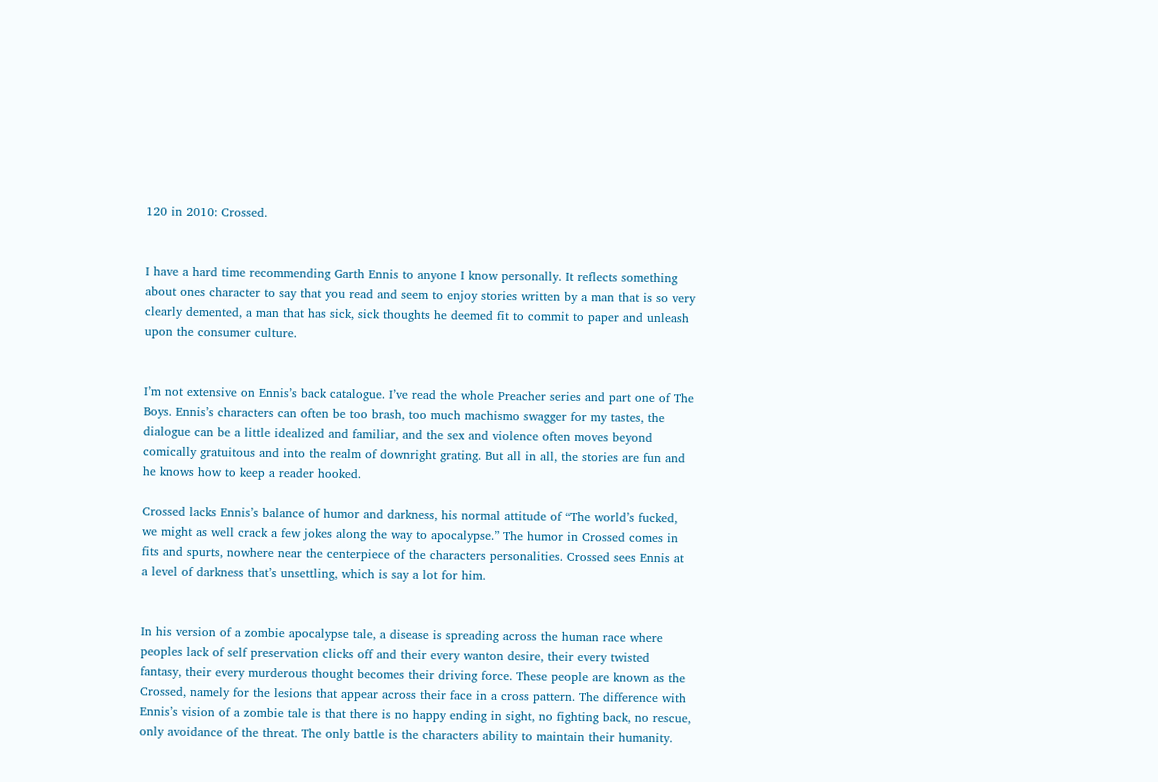120 in 2010: Crossed.


I have a hard time recommending Garth Ennis to anyone I know personally. It reflects something about ones character to say that you read and seem to enjoy stories written by a man that is so very clearly demented, a man that has sick, sick thoughts he deemed fit to commit to paper and unleash upon the consumer culture.


I’m not extensive on Ennis’s back catalogue. I’ve read the whole Preacher series and part one of The Boys. Ennis’s characters can often be too brash, too much machismo swagger for my tastes, the dialogue can be a little idealized and familiar, and the sex and violence often moves beyond comically gratuitous and into the realm of downright grating. But all in all, the stories are fun and he knows how to keep a reader hooked.

Crossed lacks Ennis’s balance of humor and darkness, his normal attitude of “The world’s fucked, we might as well crack a few jokes along the way to apocalypse.” The humor in Crossed comes in fits and spurts, nowhere near the centerpiece of the characters personalities. Crossed sees Ennis at a level of darkness that’s unsettling, which is say a lot for him.


In his version of a zombie apocalypse tale, a disease is spreading across the human race where peoples lack of self preservation clicks off and their every wanton desire, their every twisted fantasy, their every murderous thought becomes their driving force. These people are known as the Crossed, namely for the lesions that appear across their face in a cross pattern. The difference with Ennis’s vision of a zombie tale is that there is no happy ending in sight, no fighting back, no rescue, only avoidance of the threat. The only battle is the characters ability to maintain their humanity.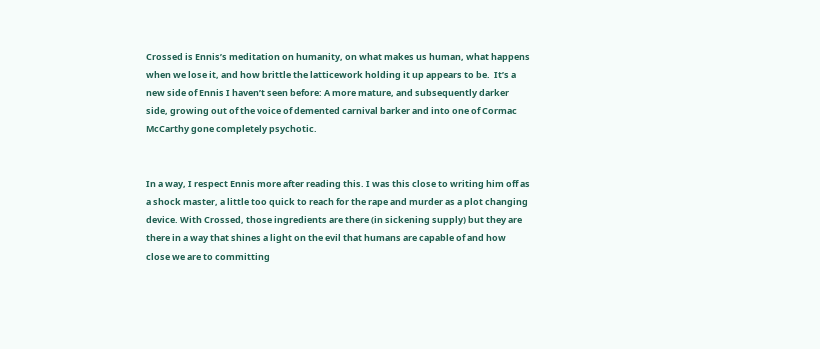Crossed is Ennis’s meditation on humanity, on what makes us human, what happens when we lose it, and how brittle the latticework holding it up appears to be.  It’s a new side of Ennis I haven’t seen before: A more mature, and subsequently darker side, growing out of the voice of demented carnival barker and into one of Cormac McCarthy gone completely psychotic.


In a way, I respect Ennis more after reading this. I was this close to writing him off as a shock master, a little too quick to reach for the rape and murder as a plot changing device. With Crossed, those ingredients are there (in sickening supply) but they are there in a way that shines a light on the evil that humans are capable of and how close we are to committing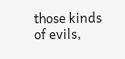those kinds of evils,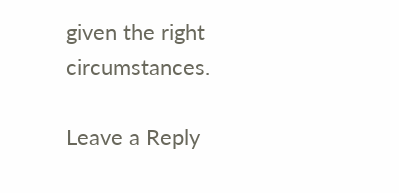given the right circumstances.

Leave a Reply